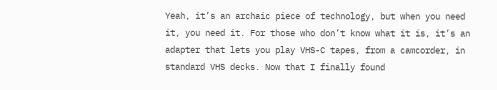Yeah, it’s an archaic piece of technology, but when you need it, you need it. For those who don’t know what it is, it’s an adapter that lets you play VHS-C tapes, from a camcorder, in standard VHS decks. Now that I finally found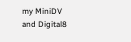my MiniDV and Digital8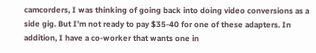camcorders, I was thinking of going back into doing video conversions as a side gig. But I’m not ready to pay $35-40 for one of these adapters. In addition, I have a co-worker that wants one in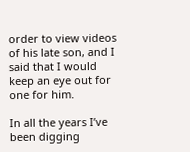order to view videos of his late son, and I said that I would keep an eye out for one for him.

In all the years I’ve been digging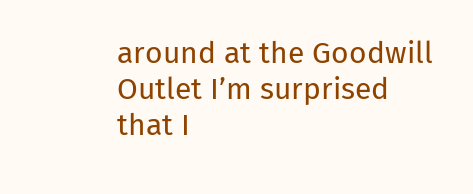around at the Goodwill Outlet I’m surprised that I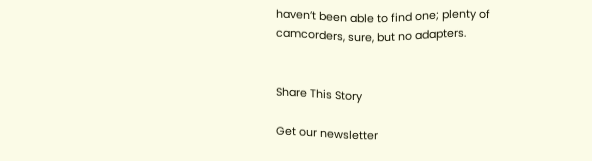haven’t been able to find one; plenty of camcorders, sure, but no adapters.


Share This Story

Get our newsletter